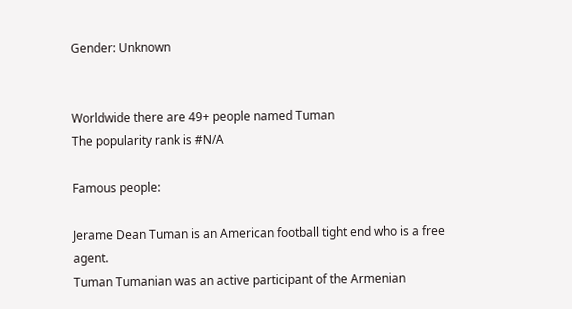Gender: Unknown


Worldwide there are 49+ people named Tuman
The popularity rank is #N/A

Famous people:

Jerame Dean Tuman is an American football tight end who is a free agent.
Tuman Tumanian was an active participant of the Armenian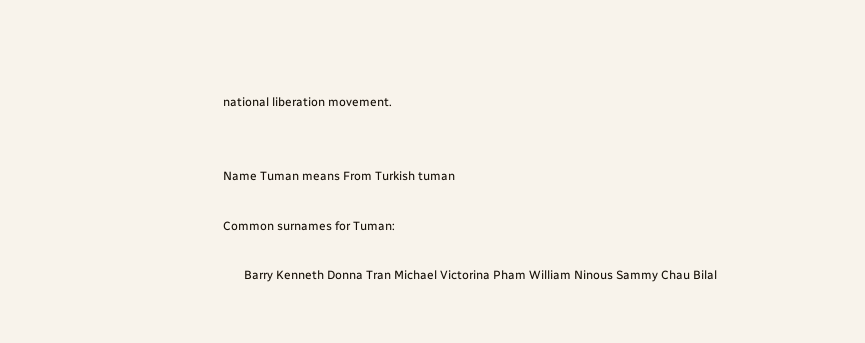national liberation movement.


Name Tuman means From Turkish tuman

Common surnames for Tuman:

       Barry Kenneth Donna Tran Michael Victorina Pham William Ninous Sammy Chau Bilal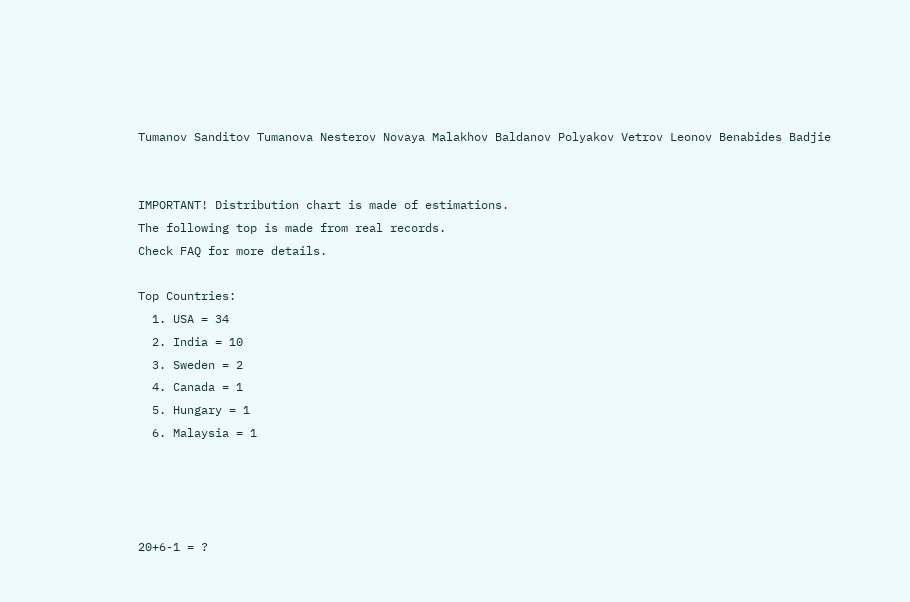Tumanov Sanditov Tumanova Nesterov Novaya Malakhov Baldanov Polyakov Vetrov Leonov Benabides Badjie


IMPORTANT! Distribution chart is made of estimations.
The following top is made from real records.
Check FAQ for more details.

Top Countries:
  1. USA = 34
  2. India = 10
  3. Sweden = 2
  4. Canada = 1
  5. Hungary = 1
  6. Malaysia = 1




20+6-1 = ?